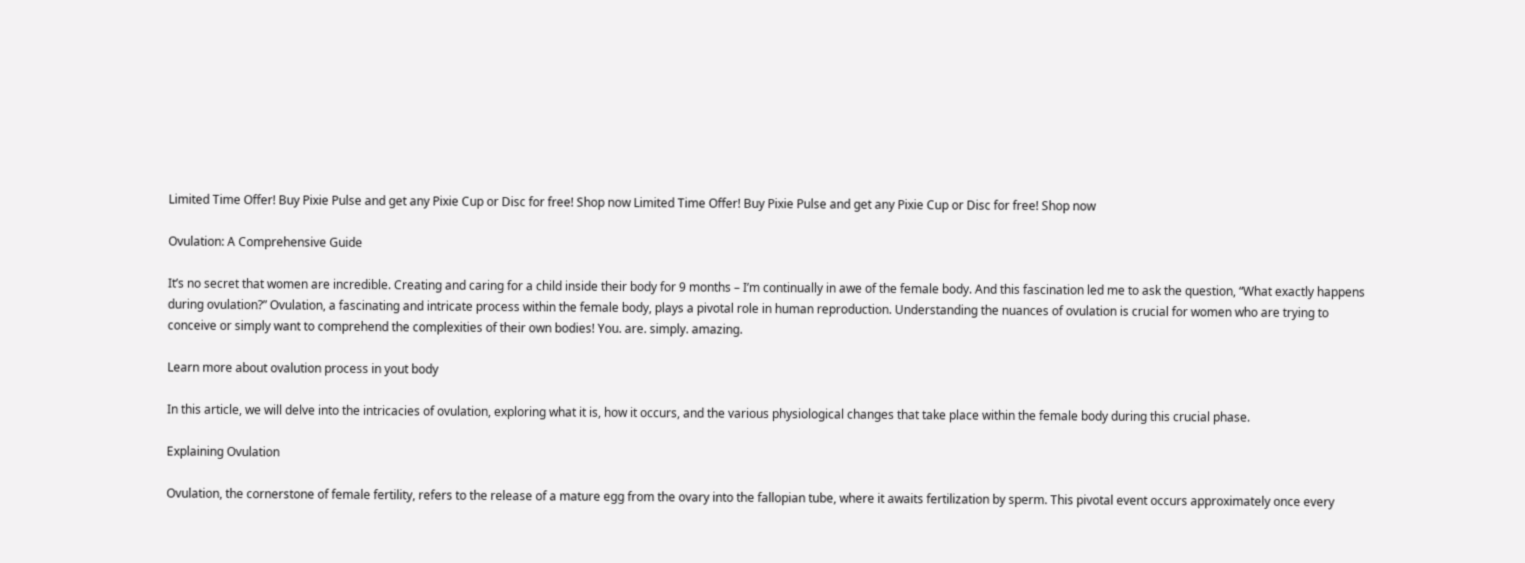Limited Time Offer! Buy Pixie Pulse and get any Pixie Cup or Disc for free! Shop now Limited Time Offer! Buy Pixie Pulse and get any Pixie Cup or Disc for free! Shop now

Ovulation: A Comprehensive Guide

It’s no secret that women are incredible. Creating and caring for a child inside their body for 9 months – I’m continually in awe of the female body. And this fascination led me to ask the question, “What exactly happens during ovulation?” Ovulation, a fascinating and intricate process within the female body, plays a pivotal role in human reproduction. Understanding the nuances of ovulation is crucial for women who are trying to conceive or simply want to comprehend the complexities of their own bodies! You. are. simply. amazing.

Learn more about ovalution process in yout body

In this article, we will delve into the intricacies of ovulation, exploring what it is, how it occurs, and the various physiological changes that take place within the female body during this crucial phase.

Explaining Ovulation

Ovulation, the cornerstone of female fertility, refers to the release of a mature egg from the ovary into the fallopian tube, where it awaits fertilization by sperm. This pivotal event occurs approximately once every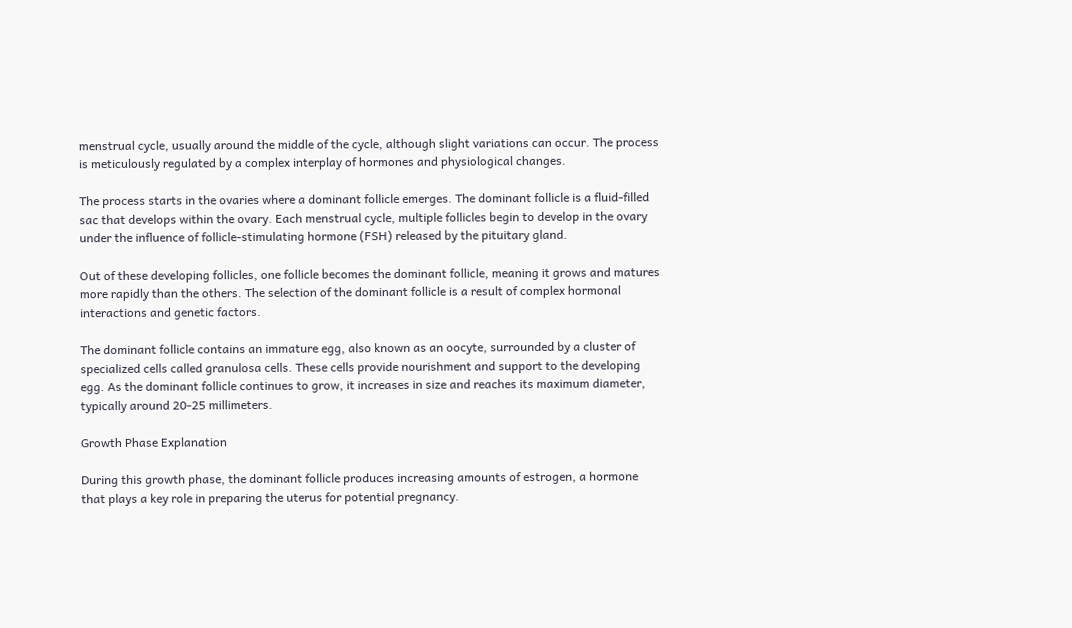menstrual cycle, usually around the middle of the cycle, although slight variations can occur. The process is meticulously regulated by a complex interplay of hormones and physiological changes.

The process starts in the ovaries where a dominant follicle emerges. The dominant follicle is a fluid-filled sac that develops within the ovary. Each menstrual cycle, multiple follicles begin to develop in the ovary under the influence of follicle-stimulating hormone (FSH) released by the pituitary gland.

Out of these developing follicles, one follicle becomes the dominant follicle, meaning it grows and matures more rapidly than the others. The selection of the dominant follicle is a result of complex hormonal interactions and genetic factors.

The dominant follicle contains an immature egg, also known as an oocyte, surrounded by a cluster of specialized cells called granulosa cells. These cells provide nourishment and support to the developing egg. As the dominant follicle continues to grow, it increases in size and reaches its maximum diameter, typically around 20-25 millimeters.

Growth Phase Explanation

During this growth phase, the dominant follicle produces increasing amounts of estrogen, a hormone that plays a key role in preparing the uterus for potential pregnancy.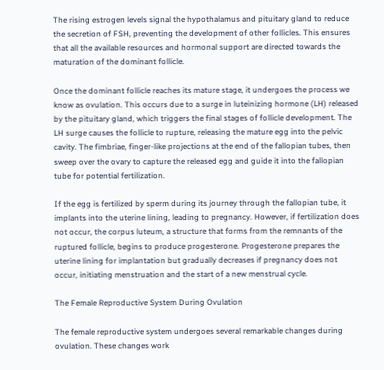The rising estrogen levels signal the hypothalamus and pituitary gland to reduce the secretion of FSH, preventing the development of other follicles. This ensures that all the available resources and hormonal support are directed towards the maturation of the dominant follicle.

Once the dominant follicle reaches its mature stage, it undergoes the process we know as ovulation. This occurs due to a surge in luteinizing hormone (LH) released by the pituitary gland, which triggers the final stages of follicle development. The LH surge causes the follicle to rupture, releasing the mature egg into the pelvic cavity. The fimbriae, finger-like projections at the end of the fallopian tubes, then sweep over the ovary to capture the released egg and guide it into the fallopian tube for potential fertilization.

If the egg is fertilized by sperm during its journey through the fallopian tube, it implants into the uterine lining, leading to pregnancy. However, if fertilization does not occur, the corpus luteum, a structure that forms from the remnants of the ruptured follicle, begins to produce progesterone. Progesterone prepares the uterine lining for implantation but gradually decreases if pregnancy does not occur, initiating menstruation and the start of a new menstrual cycle.

The Female Reproductive System During Ovulation

The female reproductive system undergoes several remarkable changes during ovulation. These changes work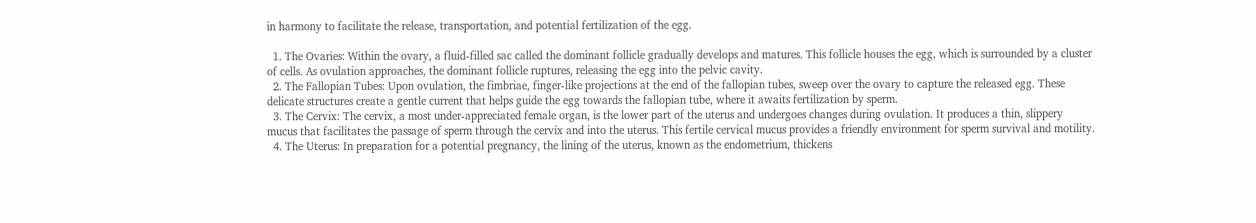in harmony to facilitate the release, transportation, and potential fertilization of the egg.

  1. The Ovaries: Within the ovary, a fluid-filled sac called the dominant follicle gradually develops and matures. This follicle houses the egg, which is surrounded by a cluster of cells. As ovulation approaches, the dominant follicle ruptures, releasing the egg into the pelvic cavity.
  2. The Fallopian Tubes: Upon ovulation, the fimbriae, finger-like projections at the end of the fallopian tubes, sweep over the ovary to capture the released egg. These delicate structures create a gentle current that helps guide the egg towards the fallopian tube, where it awaits fertilization by sperm.
  3. The Cervix: The cervix, a most under-appreciated female organ, is the lower part of the uterus and undergoes changes during ovulation. It produces a thin, slippery mucus that facilitates the passage of sperm through the cervix and into the uterus. This fertile cervical mucus provides a friendly environment for sperm survival and motility.
  4. The Uterus: In preparation for a potential pregnancy, the lining of the uterus, known as the endometrium, thickens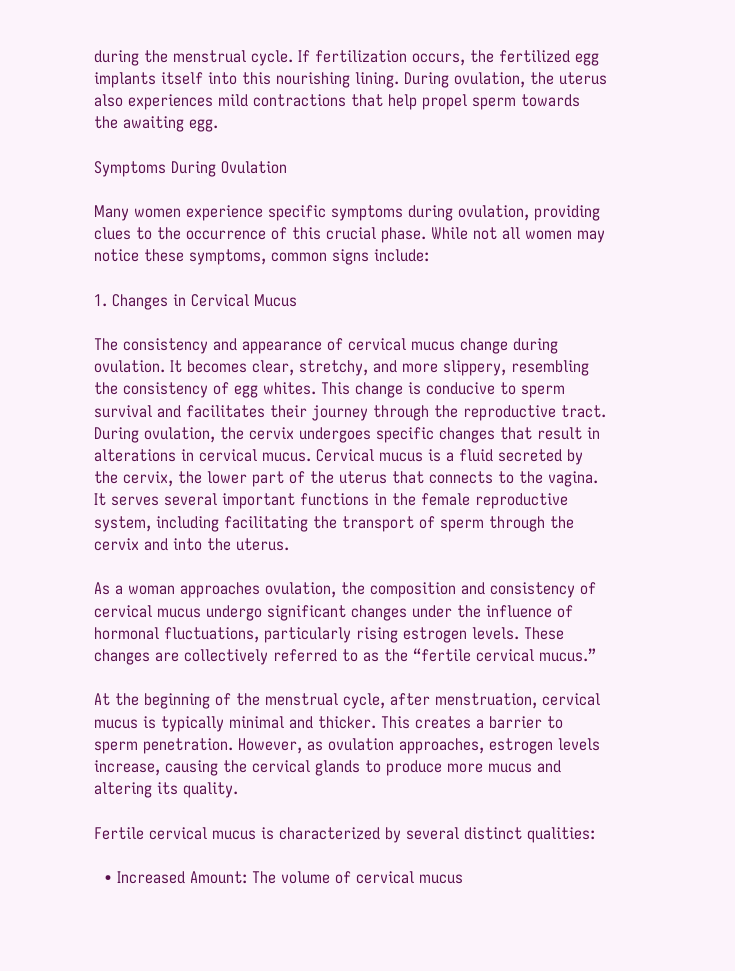during the menstrual cycle. If fertilization occurs, the fertilized egg implants itself into this nourishing lining. During ovulation, the uterus also experiences mild contractions that help propel sperm towards the awaiting egg.

Symptoms During Ovulation

Many women experience specific symptoms during ovulation, providing clues to the occurrence of this crucial phase. While not all women may notice these symptoms, common signs include:

1. Changes in Cervical Mucus

The consistency and appearance of cervical mucus change during ovulation. It becomes clear, stretchy, and more slippery, resembling the consistency of egg whites. This change is conducive to sperm survival and facilitates their journey through the reproductive tract. During ovulation, the cervix undergoes specific changes that result in alterations in cervical mucus. Cervical mucus is a fluid secreted by the cervix, the lower part of the uterus that connects to the vagina. It serves several important functions in the female reproductive system, including facilitating the transport of sperm through the cervix and into the uterus.

As a woman approaches ovulation, the composition and consistency of cervical mucus undergo significant changes under the influence of hormonal fluctuations, particularly rising estrogen levels. These changes are collectively referred to as the “fertile cervical mucus.”

At the beginning of the menstrual cycle, after menstruation, cervical mucus is typically minimal and thicker. This creates a barrier to sperm penetration. However, as ovulation approaches, estrogen levels increase, causing the cervical glands to produce more mucus and altering its quality.

Fertile cervical mucus is characterized by several distinct qualities:

  • Increased Amount: The volume of cervical mucus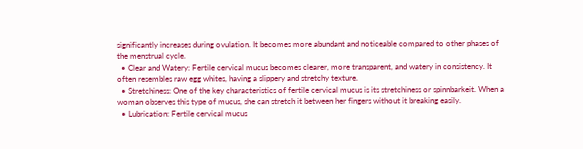significantly increases during ovulation. It becomes more abundant and noticeable compared to other phases of the menstrual cycle.
  • Clear and Watery: Fertile cervical mucus becomes clearer, more transparent, and watery in consistency. It often resembles raw egg whites, having a slippery and stretchy texture.
  • Stretchiness: One of the key characteristics of fertile cervical mucus is its stretchiness or spinnbarkeit. When a woman observes this type of mucus, she can stretch it between her fingers without it breaking easily.
  • Lubrication: Fertile cervical mucus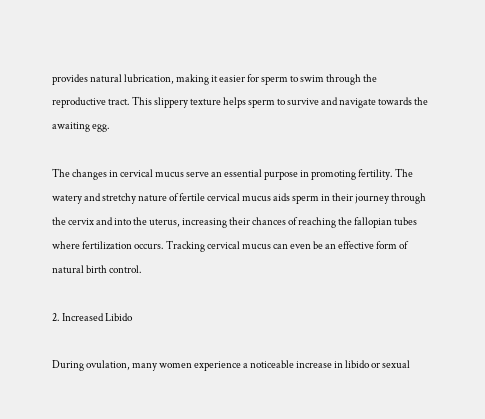provides natural lubrication, making it easier for sperm to swim through the reproductive tract. This slippery texture helps sperm to survive and navigate towards the awaiting egg.

The changes in cervical mucus serve an essential purpose in promoting fertility. The watery and stretchy nature of fertile cervical mucus aids sperm in their journey through the cervix and into the uterus, increasing their chances of reaching the fallopian tubes where fertilization occurs. Tracking cervical mucus can even be an effective form of natural birth control.

2. Increased Libido

During ovulation, many women experience a noticeable increase in libido or sexual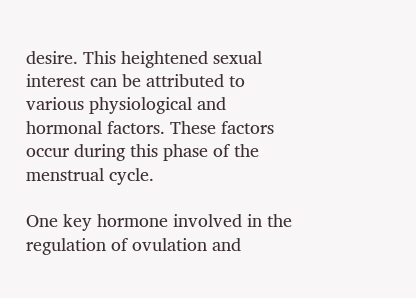desire. This heightened sexual interest can be attributed to various physiological and hormonal factors. These factors occur during this phase of the menstrual cycle.

One key hormone involved in the regulation of ovulation and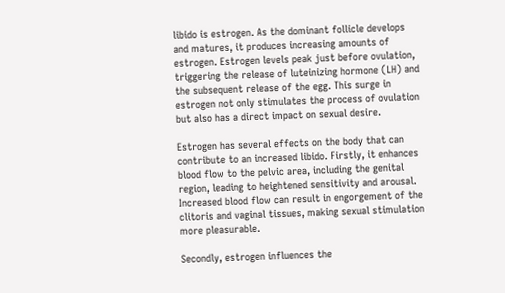libido is estrogen. As the dominant follicle develops and matures, it produces increasing amounts of estrogen. Estrogen levels peak just before ovulation, triggering the release of luteinizing hormone (LH) and the subsequent release of the egg. This surge in estrogen not only stimulates the process of ovulation but also has a direct impact on sexual desire.

Estrogen has several effects on the body that can contribute to an increased libido. Firstly, it enhances blood flow to the pelvic area, including the genital region, leading to heightened sensitivity and arousal. Increased blood flow can result in engorgement of the clitoris and vaginal tissues, making sexual stimulation more pleasurable.

Secondly, estrogen influences the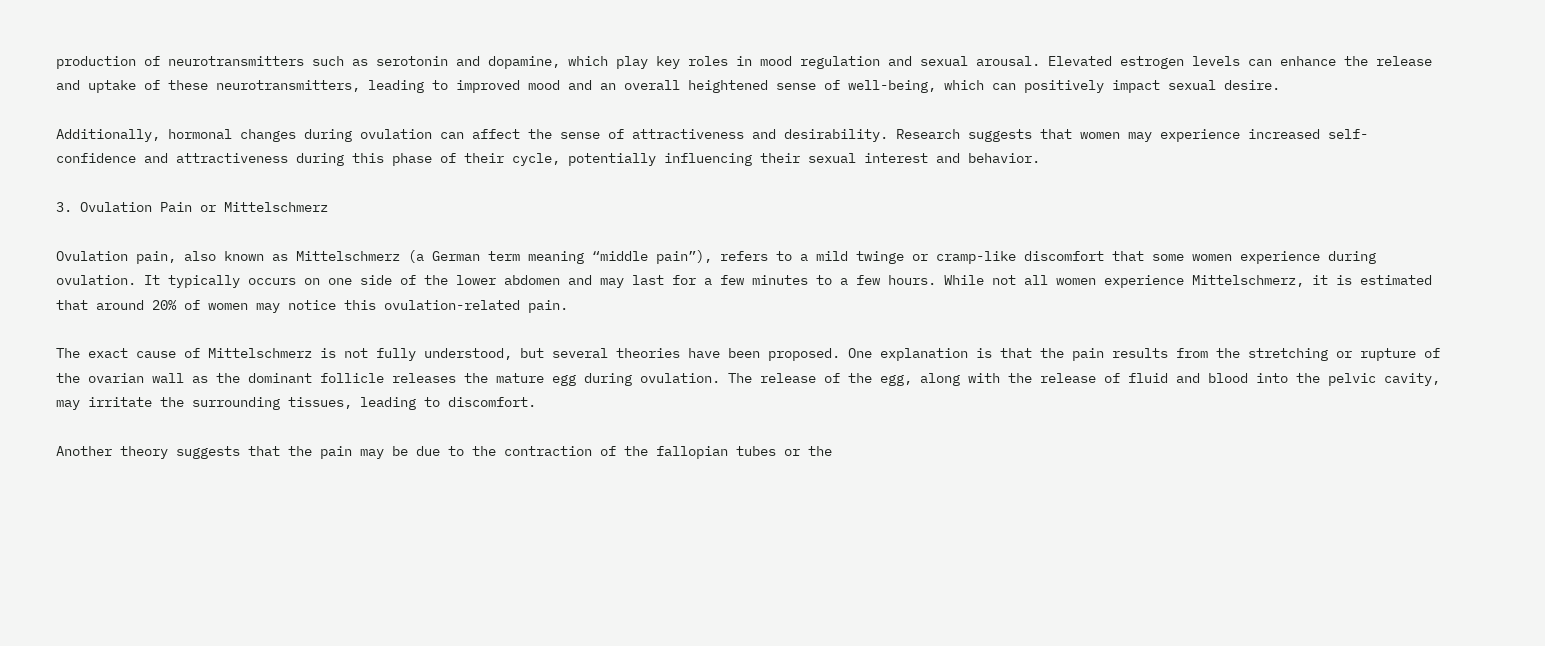production of neurotransmitters such as serotonin and dopamine, which play key roles in mood regulation and sexual arousal. Elevated estrogen levels can enhance the release and uptake of these neurotransmitters, leading to improved mood and an overall heightened sense of well-being, which can positively impact sexual desire.

Additionally, hormonal changes during ovulation can affect the sense of attractiveness and desirability. Research suggests that women may experience increased self-confidence and attractiveness during this phase of their cycle, potentially influencing their sexual interest and behavior.

3. Ovulation Pain or Mittelschmerz

Ovulation pain, also known as Mittelschmerz (a German term meaning “middle pain”), refers to a mild twinge or cramp-like discomfort that some women experience during ovulation. It typically occurs on one side of the lower abdomen and may last for a few minutes to a few hours. While not all women experience Mittelschmerz, it is estimated that around 20% of women may notice this ovulation-related pain.

The exact cause of Mittelschmerz is not fully understood, but several theories have been proposed. One explanation is that the pain results from the stretching or rupture of the ovarian wall as the dominant follicle releases the mature egg during ovulation. The release of the egg, along with the release of fluid and blood into the pelvic cavity, may irritate the surrounding tissues, leading to discomfort.

Another theory suggests that the pain may be due to the contraction of the fallopian tubes or the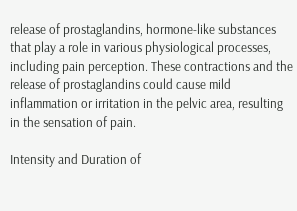release of prostaglandins, hormone-like substances that play a role in various physiological processes, including pain perception. These contractions and the release of prostaglandins could cause mild inflammation or irritation in the pelvic area, resulting in the sensation of pain.

Intensity and Duration of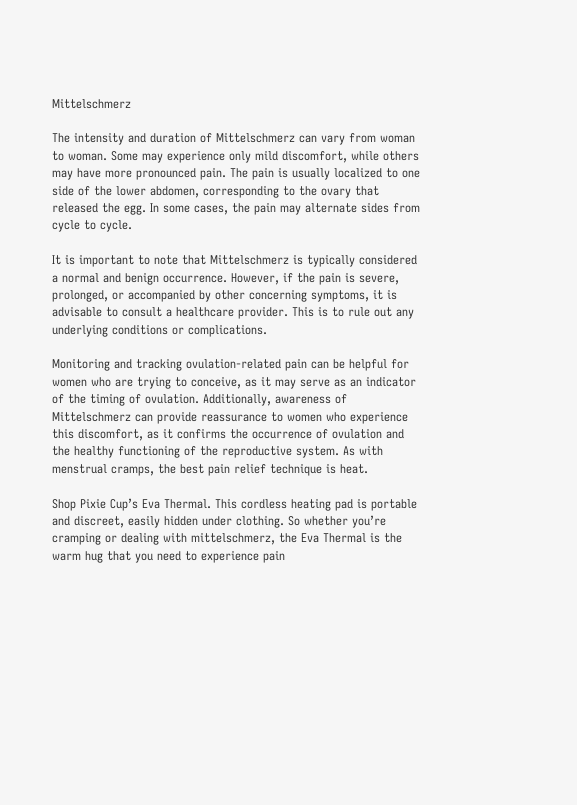Mittelschmerz

The intensity and duration of Mittelschmerz can vary from woman to woman. Some may experience only mild discomfort, while others may have more pronounced pain. The pain is usually localized to one side of the lower abdomen, corresponding to the ovary that released the egg. In some cases, the pain may alternate sides from cycle to cycle.

It is important to note that Mittelschmerz is typically considered a normal and benign occurrence. However, if the pain is severe, prolonged, or accompanied by other concerning symptoms, it is advisable to consult a healthcare provider. This is to rule out any underlying conditions or complications.

Monitoring and tracking ovulation-related pain can be helpful for women who are trying to conceive, as it may serve as an indicator of the timing of ovulation. Additionally, awareness of Mittelschmerz can provide reassurance to women who experience this discomfort, as it confirms the occurrence of ovulation and the healthy functioning of the reproductive system. As with menstrual cramps, the best pain relief technique is heat.

Shop Pixie Cup’s Eva Thermal. This cordless heating pad is portable and discreet, easily hidden under clothing. So whether you’re cramping or dealing with mittelschmerz, the Eva Thermal is the warm hug that you need to experience pain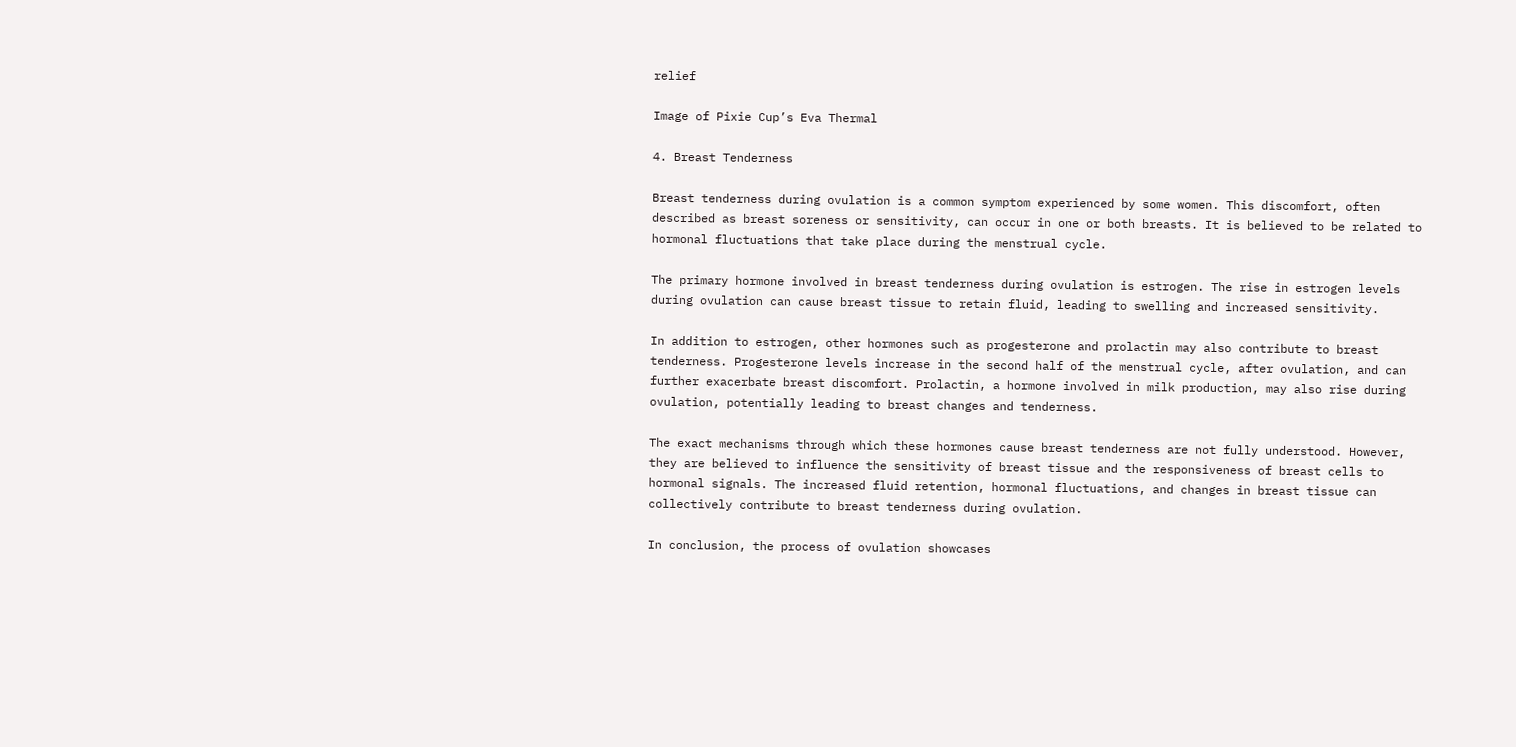relief

Image of Pixie Cup’s Eva Thermal

4. Breast Tenderness

Breast tenderness during ovulation is a common symptom experienced by some women. This discomfort, often described as breast soreness or sensitivity, can occur in one or both breasts. It is believed to be related to hormonal fluctuations that take place during the menstrual cycle.

The primary hormone involved in breast tenderness during ovulation is estrogen. The rise in estrogen levels during ovulation can cause breast tissue to retain fluid, leading to swelling and increased sensitivity.

In addition to estrogen, other hormones such as progesterone and prolactin may also contribute to breast tenderness. Progesterone levels increase in the second half of the menstrual cycle, after ovulation, and can further exacerbate breast discomfort. Prolactin, a hormone involved in milk production, may also rise during ovulation, potentially leading to breast changes and tenderness.

The exact mechanisms through which these hormones cause breast tenderness are not fully understood. However, they are believed to influence the sensitivity of breast tissue and the responsiveness of breast cells to hormonal signals. The increased fluid retention, hormonal fluctuations, and changes in breast tissue can collectively contribute to breast tenderness during ovulation.

In conclusion, the process of ovulation showcases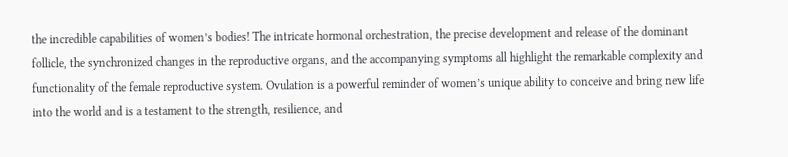the incredible capabilities of women’s bodies! The intricate hormonal orchestration, the precise development and release of the dominant follicle, the synchronized changes in the reproductive organs, and the accompanying symptoms all highlight the remarkable complexity and functionality of the female reproductive system. Ovulation is a powerful reminder of women’s unique ability to conceive and bring new life into the world and is a testament to the strength, resilience, and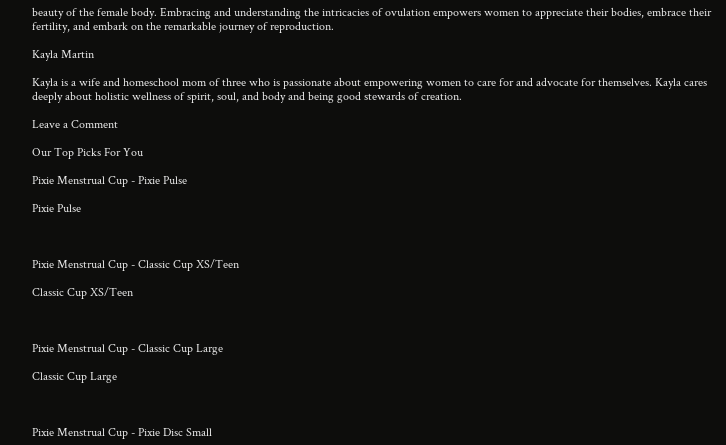beauty of the female body. Embracing and understanding the intricacies of ovulation empowers women to appreciate their bodies, embrace their fertility, and embark on the remarkable journey of reproduction.

Kayla Martin

Kayla is a wife and homeschool mom of three who is passionate about empowering women to care for and advocate for themselves. Kayla cares deeply about holistic wellness of spirit, soul, and body and being good stewards of creation.

Leave a Comment

Our Top Picks For You

Pixie Menstrual Cup - Pixie Pulse

Pixie Pulse



Pixie Menstrual Cup - Classic Cup XS/Teen

Classic Cup XS/Teen



Pixie Menstrual Cup - Classic Cup Large

Classic Cup Large



Pixie Menstrual Cup - Pixie Disc Small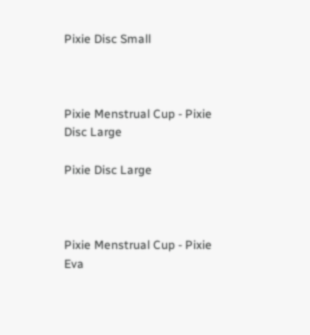Pixie Disc Small



Pixie Menstrual Cup - Pixie Disc Large

Pixie Disc Large



Pixie Menstrual Cup - Pixie Eva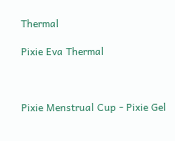Thermal

Pixie Eva Thermal



Pixie Menstrual Cup - Pixie Gel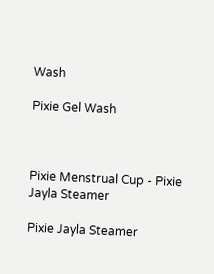Wash

Pixie Gel Wash



Pixie Menstrual Cup - Pixie Jayla Steamer

Pixie Jayla Steamer